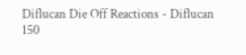Diflucan Die Off Reactions - Diflucan 150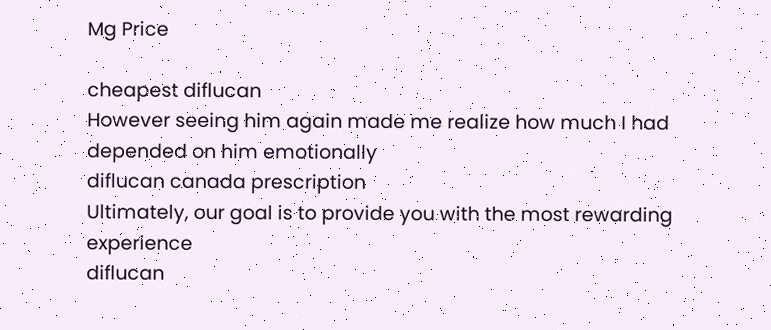Mg Price

cheapest diflucan
However seeing him again made me realize how much I had depended on him emotionally
diflucan canada prescription
Ultimately, our goal is to provide you with the most rewarding experience
diflucan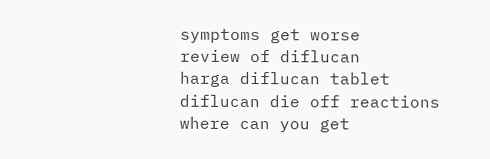symptoms get worse
review of diflucan
harga diflucan tablet
diflucan die off reactions
where can you get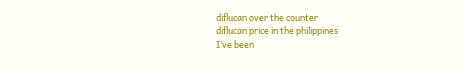diflucan over the counter
diflucan price in the philippines
I’ve been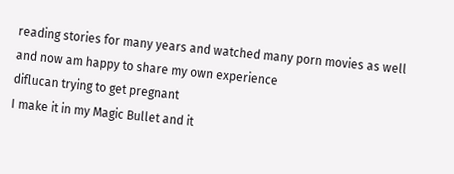reading stories for many years and watched many porn movies as well and now am happy to share my own experience
diflucan trying to get pregnant
I make it in my Magic Bullet and it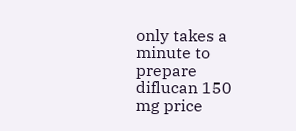only takes a minute to prepare
diflucan 150 mg price